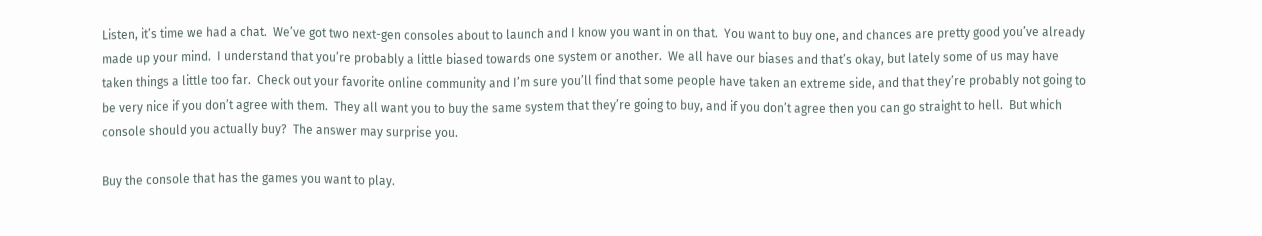Listen, it’s time we had a chat.  We’ve got two next-gen consoles about to launch and I know you want in on that.  You want to buy one, and chances are pretty good you’ve already made up your mind.  I understand that you’re probably a little biased towards one system or another.  We all have our biases and that’s okay, but lately some of us may have taken things a little too far.  Check out your favorite online community and I’m sure you’ll find that some people have taken an extreme side, and that they’re probably not going to be very nice if you don’t agree with them.  They all want you to buy the same system that they’re going to buy, and if you don’t agree then you can go straight to hell.  But which console should you actually buy?  The answer may surprise you.

Buy the console that has the games you want to play.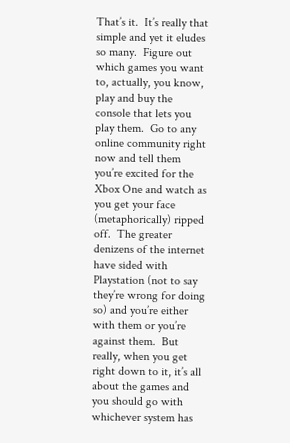That’s it.  It’s really that simple and yet it eludes so many.  Figure out which games you want to, actually, you know, play and buy the console that lets you play them.  Go to any online community right now and tell them you’re excited for the Xbox One and watch as you get your face (metaphorically) ripped off.  The greater denizens of the internet have sided with Playstation (not to say they’re wrong for doing so) and you’re either with them or you’re against them.  But really, when you get right down to it, it’s all about the games and you should go with whichever system has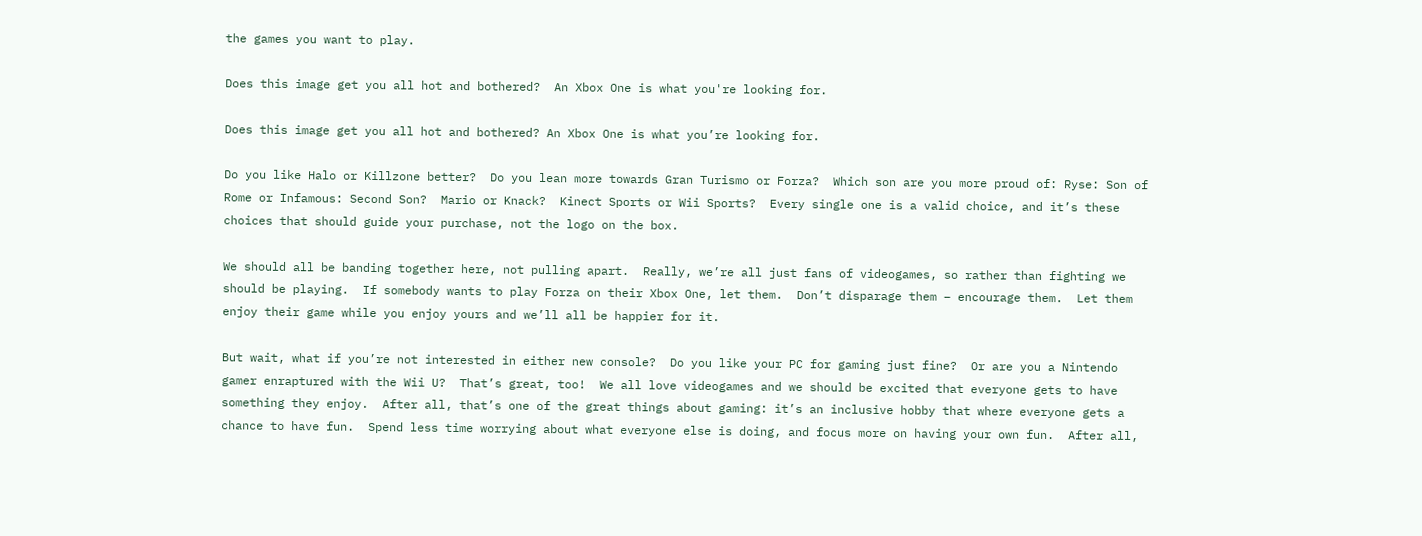the games you want to play.

Does this image get you all hot and bothered?  An Xbox One is what you're looking for.

Does this image get you all hot and bothered? An Xbox One is what you’re looking for.

Do you like Halo or Killzone better?  Do you lean more towards Gran Turismo or Forza?  Which son are you more proud of: Ryse: Son of Rome or Infamous: Second Son?  Mario or Knack?  Kinect Sports or Wii Sports?  Every single one is a valid choice, and it’s these choices that should guide your purchase, not the logo on the box.

We should all be banding together here, not pulling apart.  Really, we’re all just fans of videogames, so rather than fighting we should be playing.  If somebody wants to play Forza on their Xbox One, let them.  Don’t disparage them – encourage them.  Let them enjoy their game while you enjoy yours and we’ll all be happier for it.

But wait, what if you’re not interested in either new console?  Do you like your PC for gaming just fine?  Or are you a Nintendo gamer enraptured with the Wii U?  That’s great, too!  We all love videogames and we should be excited that everyone gets to have something they enjoy.  After all, that’s one of the great things about gaming: it’s an inclusive hobby that where everyone gets a chance to have fun.  Spend less time worrying about what everyone else is doing, and focus more on having your own fun.  After all,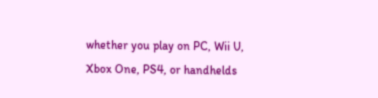whether you play on PC, Wii U, Xbox One, PS4, or handhelds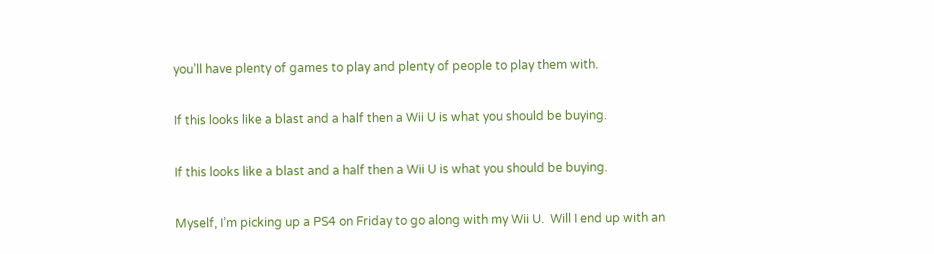you’ll have plenty of games to play and plenty of people to play them with.

If this looks like a blast and a half then a Wii U is what you should be buying.

If this looks like a blast and a half then a Wii U is what you should be buying.

Myself, I’m picking up a PS4 on Friday to go along with my Wii U.  Will I end up with an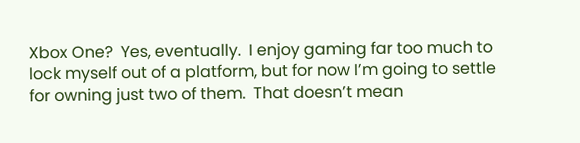Xbox One?  Yes, eventually.  I enjoy gaming far too much to lock myself out of a platform, but for now I’m going to settle for owning just two of them.  That doesn’t mean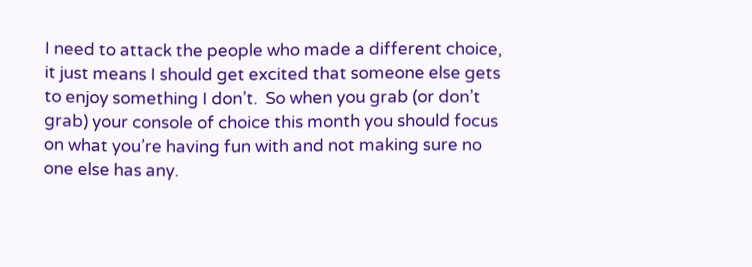I need to attack the people who made a different choice, it just means I should get excited that someone else gets to enjoy something I don’t.  So when you grab (or don’t grab) your console of choice this month you should focus on what you’re having fun with and not making sure no one else has any.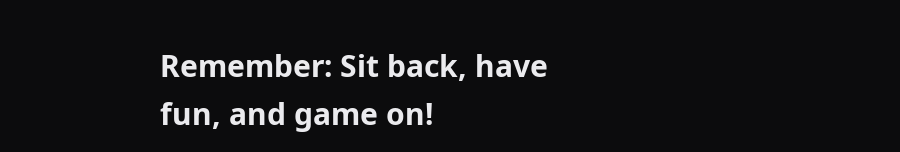Remember: Sit back, have fun, and game on!